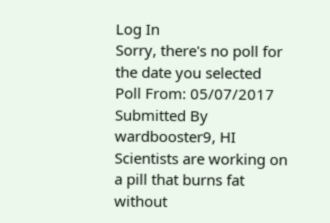Log In
Sorry, there's no poll for the date you selected
Poll From: 05/07/2017
Submitted By wardbooster9, HI
Scientists are working on a pill that burns fat without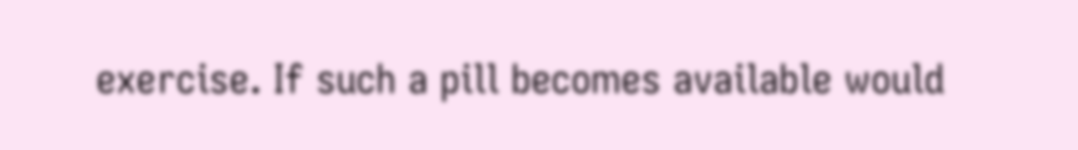exercise. If such a pill becomes available would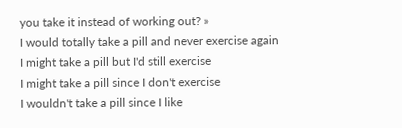you take it instead of working out? »
I would totally take a pill and never exercise again
I might take a pill but I'd still exercise
I might take a pill since I don't exercise
I wouldn't take a pill since I like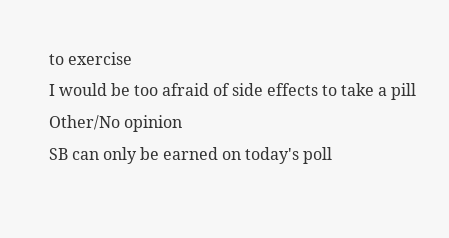to exercise
I would be too afraid of side effects to take a pill
Other/No opinion
SB can only be earned on today's poll